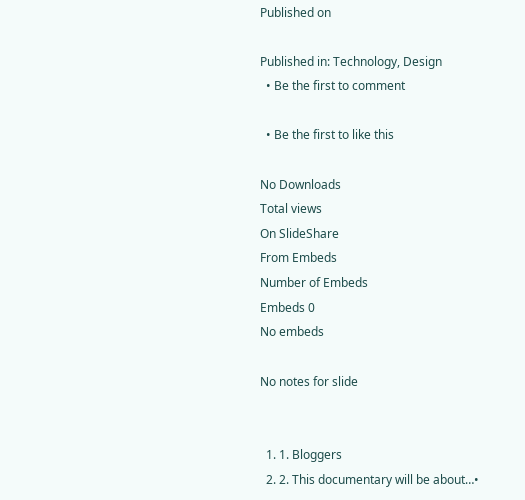Published on

Published in: Technology, Design
  • Be the first to comment

  • Be the first to like this

No Downloads
Total views
On SlideShare
From Embeds
Number of Embeds
Embeds 0
No embeds

No notes for slide


  1. 1. Bloggers
  2. 2. This documentary will be about…•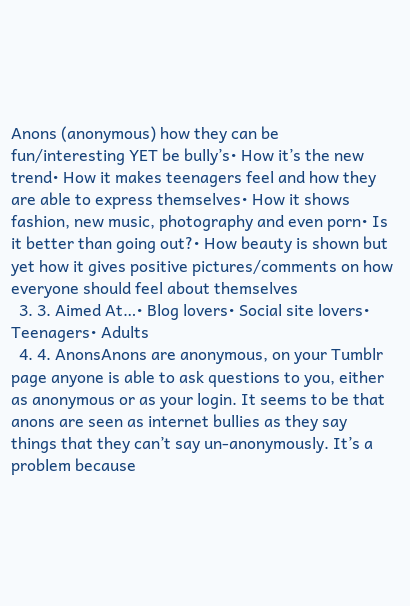Anons (anonymous) how they can be fun/interesting YET be bully’s• How it’s the new trend• How it makes teenagers feel and how they are able to express themselves• How it shows fashion, new music, photography and even porn• Is it better than going out?• How beauty is shown but yet how it gives positive pictures/comments on how everyone should feel about themselves
  3. 3. Aimed At…• Blog lovers• Social site lovers• Teenagers• Adults
  4. 4. AnonsAnons are anonymous, on your Tumblr page anyone is able to ask questions to you, either as anonymous or as your login. It seems to be that anons are seen as internet bullies as they say things that they can’t say un-anonymously. It’s a problem because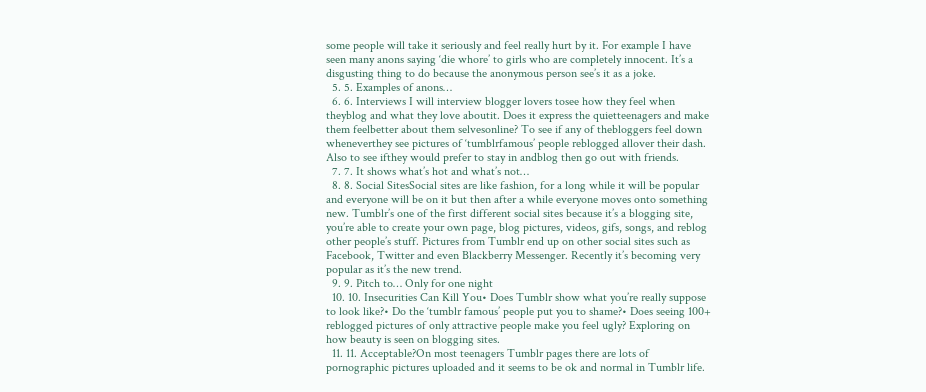some people will take it seriously and feel really hurt by it. For example I have seen many anons saying ‘die whore’ to girls who are completely innocent. It’s a disgusting thing to do because the anonymous person see’s it as a joke.
  5. 5. Examples of anons…
  6. 6. Interviews I will interview blogger lovers tosee how they feel when theyblog and what they love aboutit. Does it express the quietteenagers and make them feelbetter about them selvesonline? To see if any of thebloggers feel down wheneverthey see pictures of ‘tumblrfamous’ people reblogged allover their dash. Also to see ifthey would prefer to stay in andblog then go out with friends.
  7. 7. It shows what’s hot and what’s not…
  8. 8. Social SitesSocial sites are like fashion, for a long while it will be popular and everyone will be on it but then after a while everyone moves onto something new. Tumblr’s one of the first different social sites because it’s a blogging site, you’re able to create your own page, blog pictures, videos, gifs, songs, and reblog other people’s stuff. Pictures from Tumblr end up on other social sites such as Facebook, Twitter and even Blackberry Messenger. Recently it’s becoming very popular as it’s the new trend.
  9. 9. Pitch to… Only for one night
  10. 10. Insecurities Can Kill You• Does Tumblr show what you’re really suppose to look like?• Do the ‘tumblr famous’ people put you to shame?• Does seeing 100+ reblogged pictures of only attractive people make you feel ugly? Exploring on how beauty is seen on blogging sites.
  11. 11. Acceptable?On most teenagers Tumblr pages there are lots of pornographic pictures uploaded and it seems to be ok and normal in Tumblr life.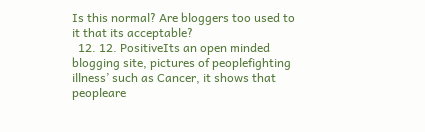Is this normal? Are bloggers too used to it that its acceptable?
  12. 12. PositiveIts an open minded blogging site, pictures of peoplefighting illness’ such as Cancer, it shows that peopleare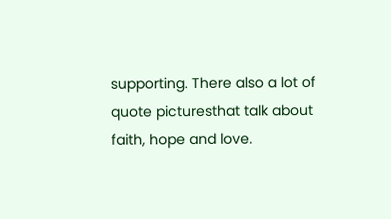supporting. There also a lot of quote picturesthat talk about faith, hope and love.